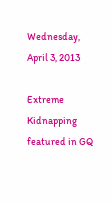Wednesday, April 3, 2013

Extreme Kidnapping featured in GQ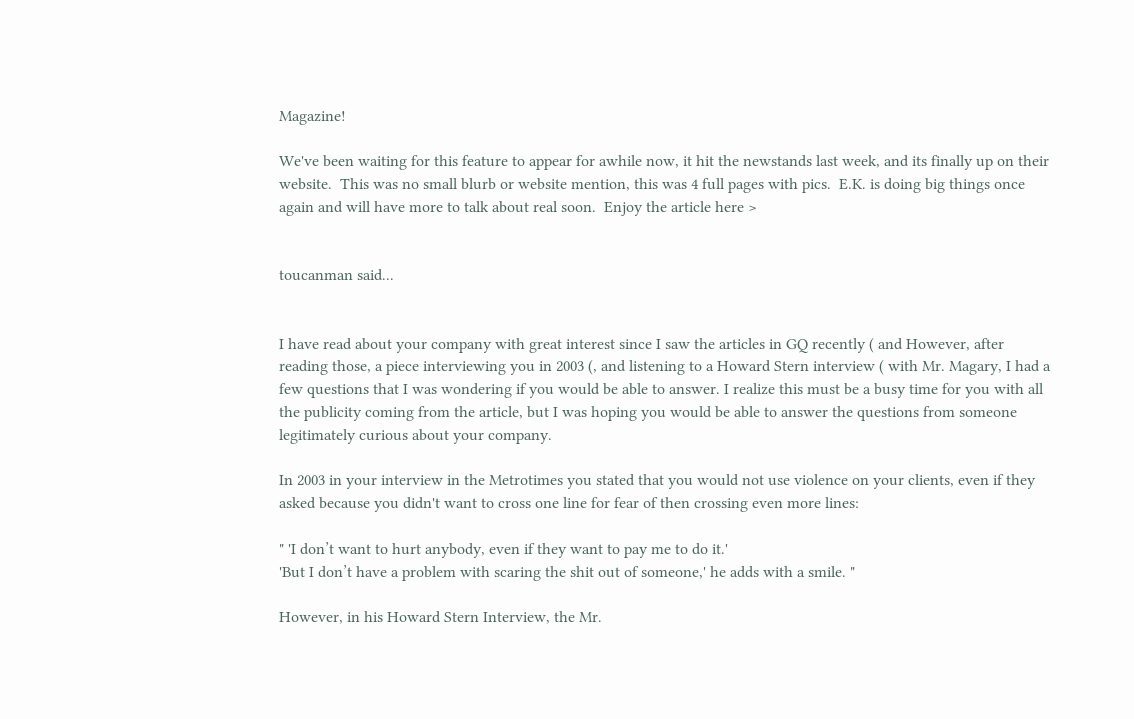Magazine!

We've been waiting for this feature to appear for awhile now, it hit the newstands last week, and its finally up on their website.  This was no small blurb or website mention, this was 4 full pages with pics.  E.K. is doing big things once again and will have more to talk about real soon.  Enjoy the article here >


toucanman said...


I have read about your company with great interest since I saw the articles in GQ recently ( and However, after reading those, a piece interviewing you in 2003 (, and listening to a Howard Stern interview ( with Mr. Magary, I had a few questions that I was wondering if you would be able to answer. I realize this must be a busy time for you with all the publicity coming from the article, but I was hoping you would be able to answer the questions from someone legitimately curious about your company.

In 2003 in your interview in the Metrotimes you stated that you would not use violence on your clients, even if they asked because you didn't want to cross one line for fear of then crossing even more lines:

" 'I don’t want to hurt anybody, even if they want to pay me to do it.'
'But I don’t have a problem with scaring the shit out of someone,' he adds with a smile. "

However, in his Howard Stern Interview, the Mr.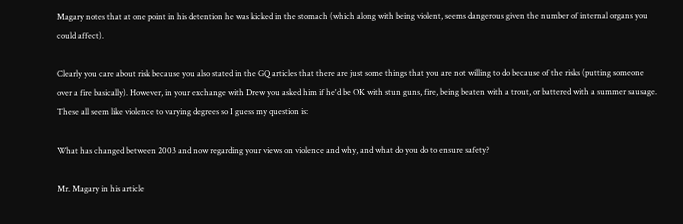Magary notes that at one point in his detention he was kicked in the stomach (which along with being violent, seems dangerous given the number of internal organs you could affect).

Clearly you care about risk because you also stated in the GQ articles that there are just some things that you are not willing to do because of the risks (putting someone over a fire basically). However, in your exchange with Drew you asked him if he'd be OK with stun guns, fire, being beaten with a trout, or battered with a summer sausage. These all seem like violence to varying degrees so I guess my question is:

What has changed between 2003 and now regarding your views on violence and why, and what do you do to ensure safety?

Mr. Magary in his article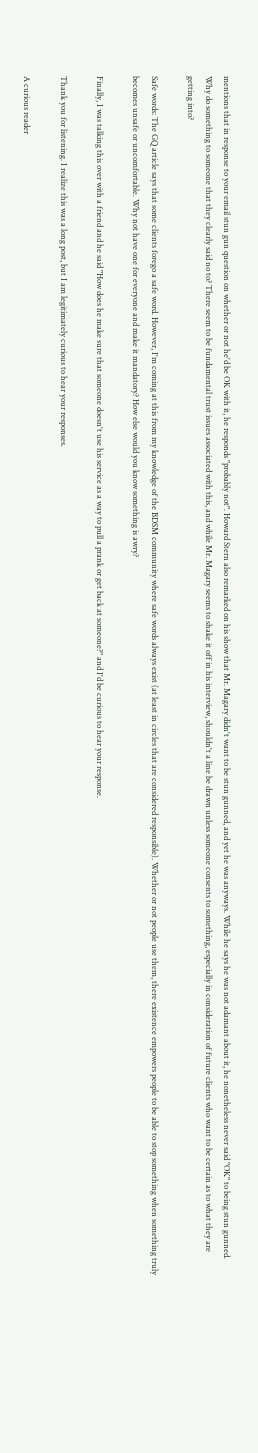mentions that in response to your email stun gun question on whether or not he'd be OK with it, he responds "probably not". Howard Stern also remarked on his show that Mr. Magary didn't want to be stun gunned, and yet he was anyways. While he says he was not adamant about it, he nonetheless never said "OK" to being stun gunned. Why do something to someone that they clearly said no to? There seem to be fundamental trust issues associated with this, and while Mr. Magary seems to shake it off in his interview, shouldn't a line be drawn unless someone consents to something, especially in consideration of future clients who want to be certain as to what they are getting into?

Safe words: The GQ article says that some clients forego a safe word. However, I'm coming at this from my knowledge of the BDSM community where safe words always exist (at least in circles that are considered responsible). Whether or not people use them, there existence empowers people to be able to stop something when something truly becomes unsafe or uncomfortable. Why not have one for everyone and make it mandatory? How else would you know something is awry?

Finally, I was talking this over with a friend and he said "How does he make sure that someone doesn't use his service as a way to pull a prank or get back at someone?" and I'd be curious to hear your response.

Thank you for listening. I realize this was a long post, but I am legitimately curious to hear your responses.

A curious reader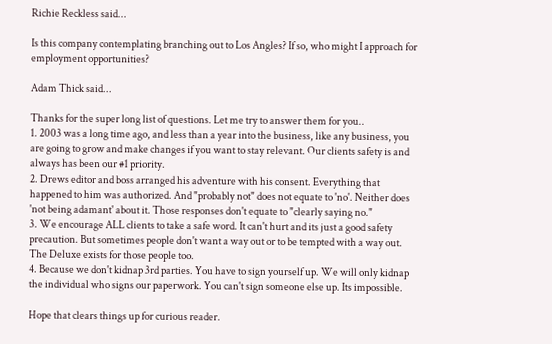Richie Reckless said...

Is this company contemplating branching out to Los Angles? If so, who might I approach for employment opportunities?

Adam Thick said...

Thanks for the super long list of questions. Let me try to answer them for you..
1. 2003 was a long time ago, and less than a year into the business, like any business, you are going to grow and make changes if you want to stay relevant. Our clients safety is and always has been our #1 priority.
2. Drews editor and boss arranged his adventure with his consent. Everything that happened to him was authorized. And "probably not" does not equate to 'no'. Neither does 'not being adamant' about it. Those responses don't equate to "clearly saying no."
3. We encourage ALL clients to take a safe word. It can't hurt and its just a good safety precaution. But sometimes people don't want a way out or to be tempted with a way out. The Deluxe exists for those people too.
4. Because we don't kidnap 3rd parties. You have to sign yourself up. We will only kidnap the individual who signs our paperwork. You can't sign someone else up. Its impossible.

Hope that clears things up for curious reader.